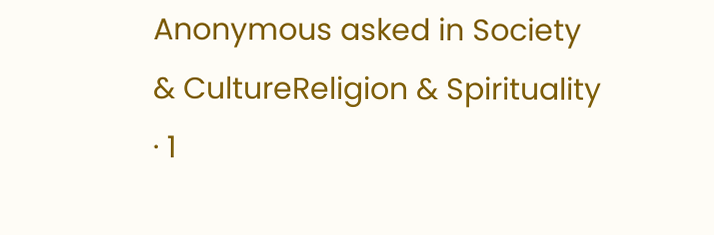Anonymous asked in Society & CultureReligion & Spirituality · 1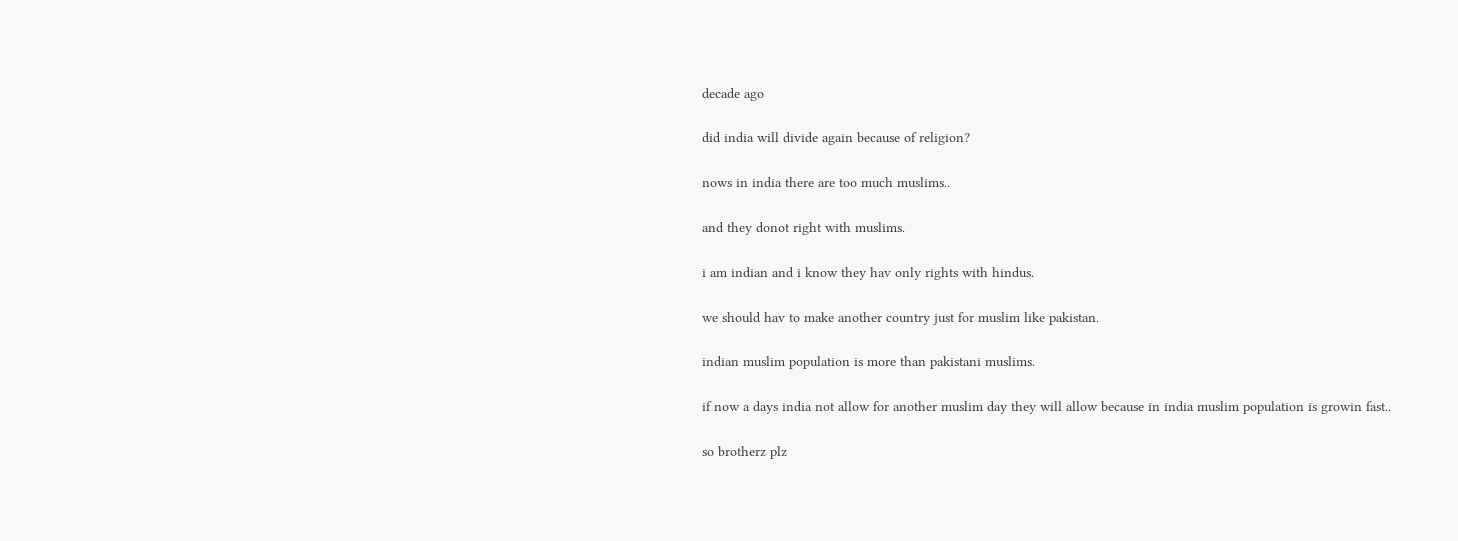decade ago

did india will divide again because of religion?

nows in india there are too much muslims..

and they donot right with muslims.

i am indian and i know they hav only rights with hindus.

we should hav to make another country just for muslim like pakistan.

indian muslim population is more than pakistani muslims.

if now a days india not allow for another muslim day they will allow because in india muslim population is growin fast..

so brotherz plz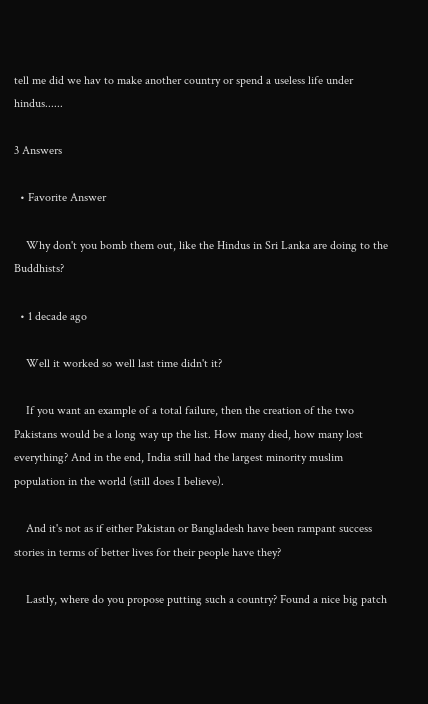tell me did we hav to make another country or spend a useless life under hindus......

3 Answers

  • Favorite Answer

    Why don't you bomb them out, like the Hindus in Sri Lanka are doing to the Buddhists?

  • 1 decade ago

    Well it worked so well last time didn't it?

    If you want an example of a total failure, then the creation of the two Pakistans would be a long way up the list. How many died, how many lost everything? And in the end, India still had the largest minority muslim population in the world (still does I believe).

    And it's not as if either Pakistan or Bangladesh have been rampant success stories in terms of better lives for their people have they?

    Lastly, where do you propose putting such a country? Found a nice big patch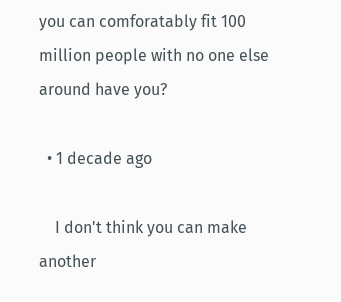you can comforatably fit 100 million people with no one else around have you?

  • 1 decade ago

    I don't think you can make another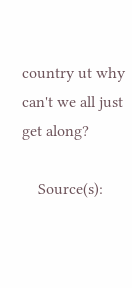country ut why can't we all just get along?

    Source(s):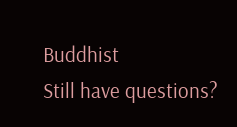Buddhist
Still have questions?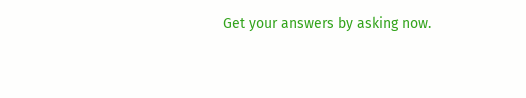Get your answers by asking now.